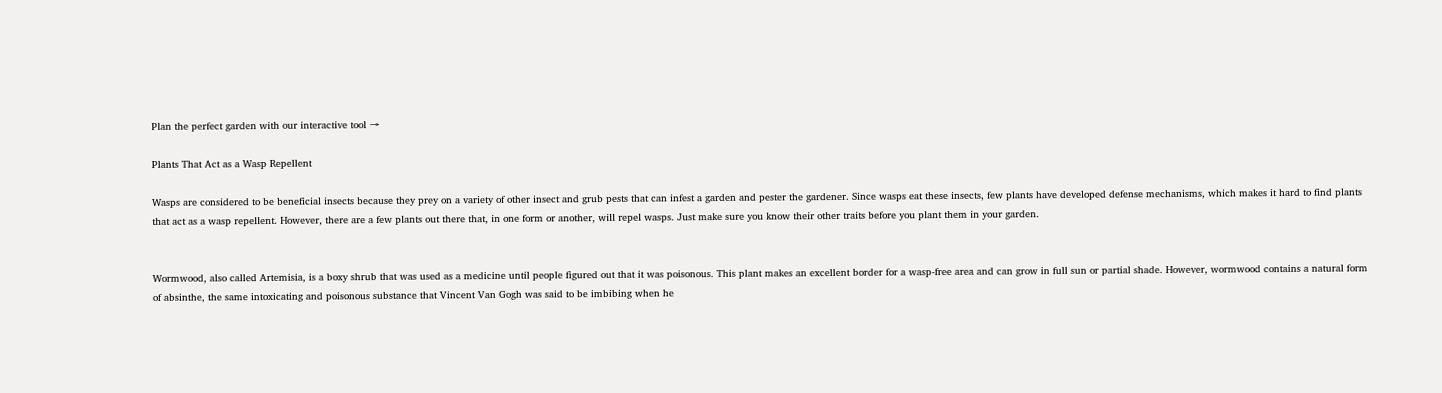Plan the perfect garden with our interactive tool →

Plants That Act as a Wasp Repellent

Wasps are considered to be beneficial insects because they prey on a variety of other insect and grub pests that can infest a garden and pester the gardener. Since wasps eat these insects, few plants have developed defense mechanisms, which makes it hard to find plants that act as a wasp repellent. However, there are a few plants out there that, in one form or another, will repel wasps. Just make sure you know their other traits before you plant them in your garden.


Wormwood, also called Artemisia, is a boxy shrub that was used as a medicine until people figured out that it was poisonous. This plant makes an excellent border for a wasp-free area and can grow in full sun or partial shade. However, wormwood contains a natural form of absinthe, the same intoxicating and poisonous substance that Vincent Van Gogh was said to be imbibing when he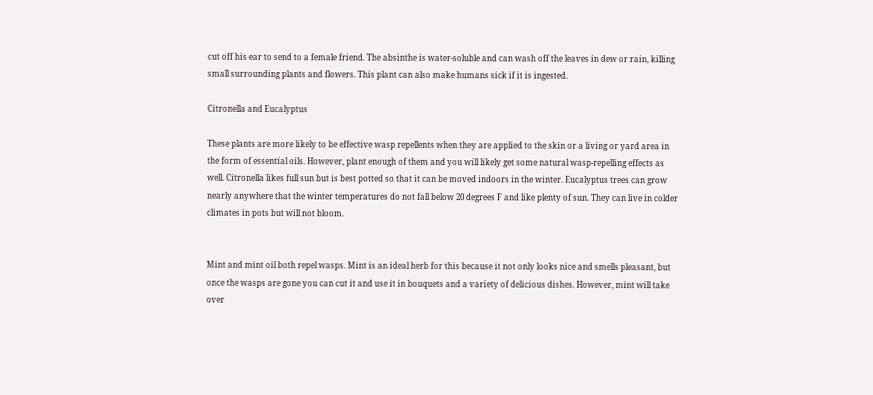cut off his ear to send to a female friend. The absinthe is water-soluble and can wash off the leaves in dew or rain, killing small surrounding plants and flowers. This plant can also make humans sick if it is ingested.

Citronella and Eucalyptus

These plants are more likely to be effective wasp repellents when they are applied to the skin or a living or yard area in the form of essential oils. However, plant enough of them and you will likely get some natural wasp-repelling effects as well. Citronella likes full sun but is best potted so that it can be moved indoors in the winter. Eucalyptus trees can grow nearly anywhere that the winter temperatures do not fall below 20 degrees F and like plenty of sun. They can live in colder climates in pots but will not bloom.


Mint and mint oil both repel wasps. Mint is an ideal herb for this because it not only looks nice and smells pleasant, but once the wasps are gone you can cut it and use it in bouquets and a variety of delicious dishes. However, mint will take over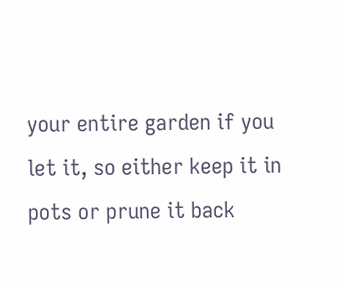your entire garden if you let it, so either keep it in pots or prune it back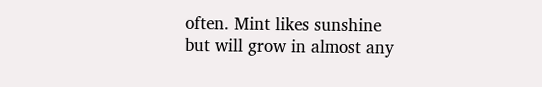often. Mint likes sunshine but will grow in almost any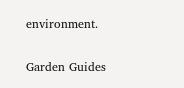environment.

Garden Guides